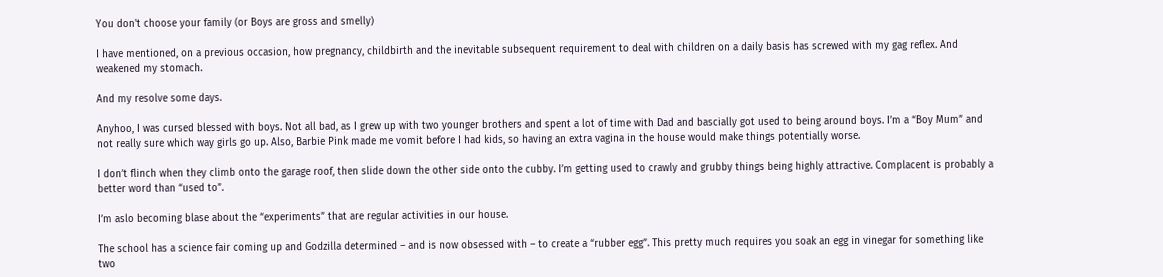You don't choose your family (or Boys are gross and smelly)

I have mentioned, on a previous occasion, how pregnancy, childbirth and the inevitable subsequent requirement to deal with children on a daily basis has screwed with my gag reflex. And weakened my stomach.

And my resolve some days.

Anyhoo, I was cursed blessed with boys. Not all bad, as I grew up with two younger brothers and spent a lot of time with Dad and bascially got used to being around boys. I’m a “Boy Mum” and not really sure which way girls go up. Also, Barbie Pink made me vomit before I had kids, so having an extra vagina in the house would make things potentially worse.

I don’t flinch when they climb onto the garage roof, then slide down the other side onto the cubby. I’m getting used to crawly and grubby things being highly attractive. Complacent is probably a better word than “used to”.

I’m aslo becoming blase about the “experiments” that are regular activities in our house.

The school has a science fair coming up and Godzilla determined – and is now obsessed with – to create a “rubber egg”. This pretty much requires you soak an egg in vinegar for something like two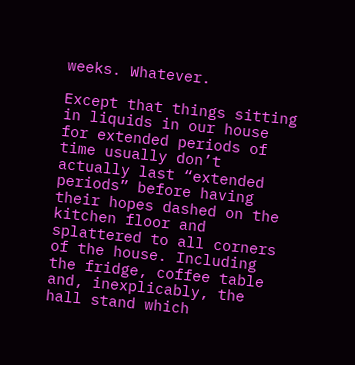weeks. Whatever.

Except that things sitting in liquids in our house for extended periods of time usually don’t actually last “extended periods” before having their hopes dashed on the kitchen floor and splattered to all corners of the house. Including the fridge, coffee table and, inexplicably, the hall stand which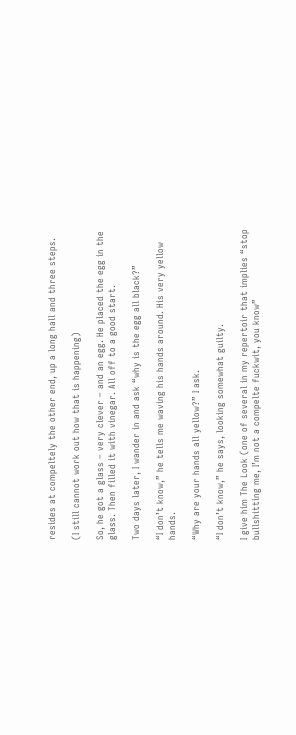resides at compeltely the other end, up a long hall and three steps.

(I still cannot work out how that is happening)

So, he got a glass – very clever – and an egg. He placed the egg in the glass. Then filled it with vinegar. All off to a good start.

Two days later, I wander in and ask “why is the egg all black?”

“I don’t know,” he tells me waving his hands around. His very yellow hands.

“Why are your hands all yellow?” I ask.

“I don’t know,” he says, looking somewhat guilty.

I give him The Look (one of several in my repertoir that implies “stop bullshitting me, I’m not a compelte fuckwit, you know”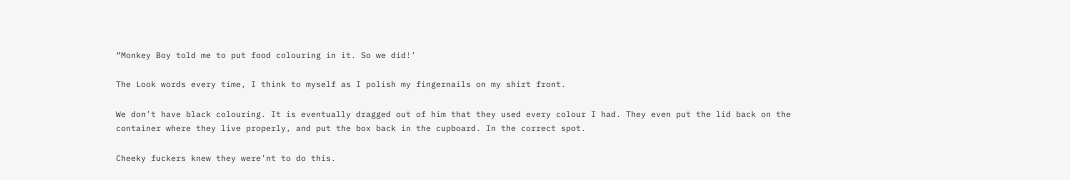“Monkey Boy told me to put food colouring in it. So we did!’

The Look words every time, I think to myself as I polish my fingernails on my shirt front.

We don’t have black colouring. It is eventually dragged out of him that they used every colour I had. They even put the lid back on the container where they live properly, and put the box back in the cupboard. In the correct spot.

Cheeky fuckers knew they were’nt to do this.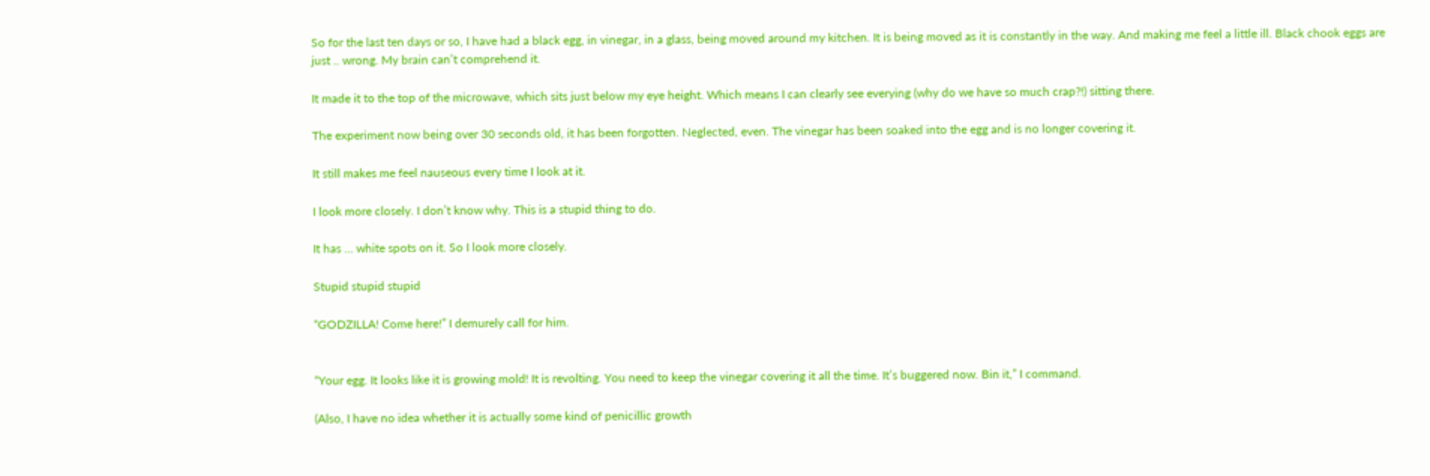So for the last ten days or so, I have had a black egg, in vinegar, in a glass, being moved around my kitchen. It is being moved as it is constantly in the way. And making me feel a little ill. Black chook eggs are just .. wrong. My brain can’t comprehend it.

It made it to the top of the microwave, which sits just below my eye height. Which means I can clearly see everying (why do we have so much crap?!) sitting there.

The experiment now being over 30 seconds old, it has been forgotten. Neglected, even. The vinegar has been soaked into the egg and is no longer covering it.

It still makes me feel nauseous every time I look at it.

I look more closely. I don’t know why. This is a stupid thing to do.

It has … white spots on it. So I look more closely.

Stupid stupid stupid

“GODZILLA! Come here!” I demurely call for him.


“Your egg. It looks like it is growing mold! It is revolting. You need to keep the vinegar covering it all the time. It’s buggered now. Bin it,” I command.

(Also, I have no idea whether it is actually some kind of penicillic growth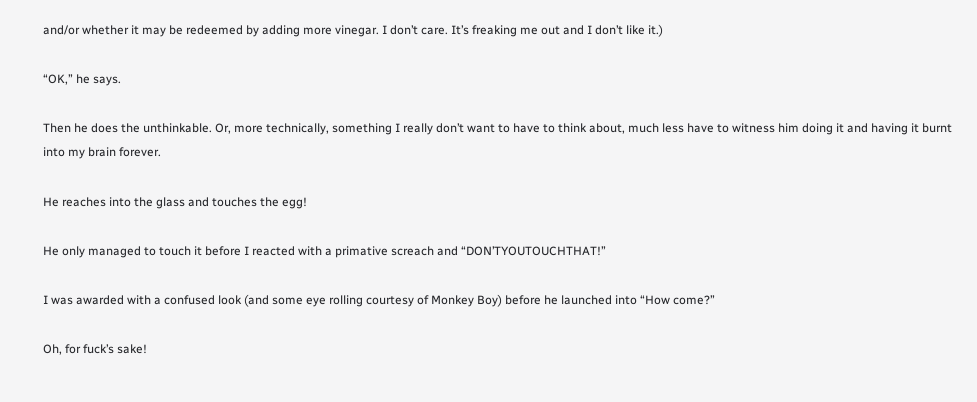and/or whether it may be redeemed by adding more vinegar. I don’t care. It’s freaking me out and I don’t like it.)

“OK,” he says.

Then he does the unthinkable. Or, more technically, something I really don’t want to have to think about, much less have to witness him doing it and having it burnt into my brain forever.

He reaches into the glass and touches the egg!

He only managed to touch it before I reacted with a primative screach and “DON’TYOUTOUCHTHAT!”

I was awarded with a confused look (and some eye rolling courtesy of Monkey Boy) before he launched into “How come?”

Oh, for fuck’s sake!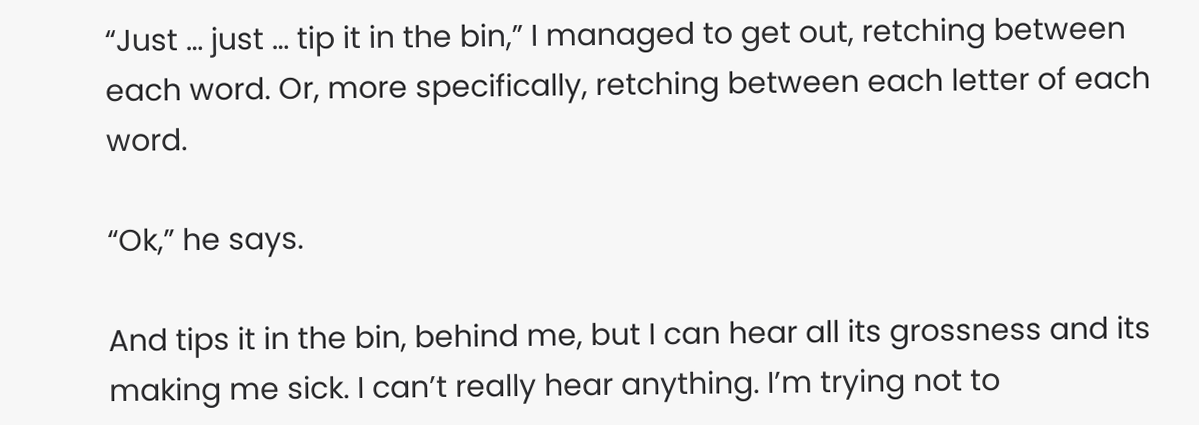“Just … just … tip it in the bin,” I managed to get out, retching between each word. Or, more specifically, retching between each letter of each word.

“Ok,” he says.

And tips it in the bin, behind me, but I can hear all its grossness and its making me sick. I can’t really hear anything. I’m trying not to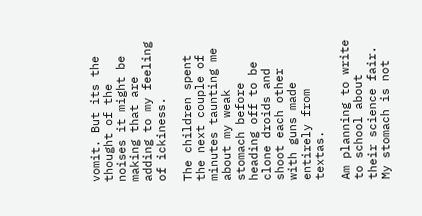vomit. But its the thought of the noises it might be making that are adding to my feeling of ickiness.

The children spent the next couple of minutes taunting me about my weak stomach before heading off to be clone droids and shoot each other with guns made entirely from textas.

Am planning to write to school about their science fair. My stomach is not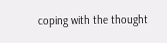coping with the thought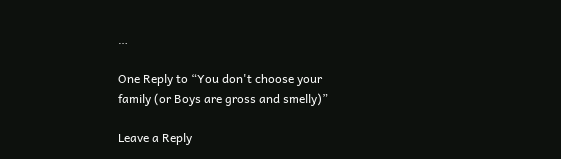…

One Reply to “You don't choose your family (or Boys are gross and smelly)”

Leave a Reply